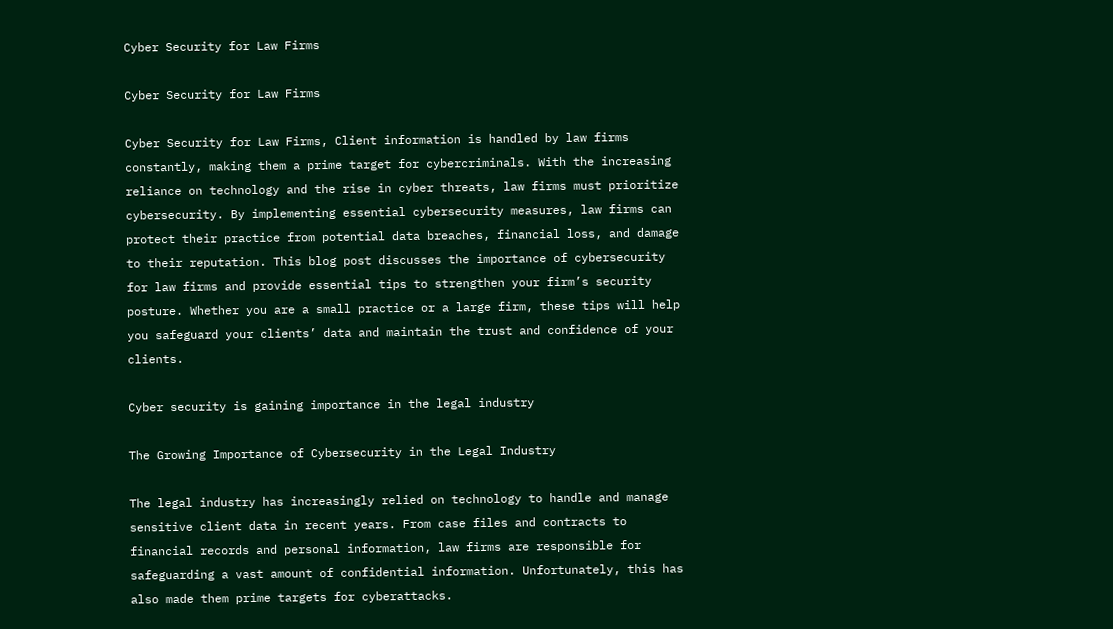Cyber Security for Law Firms

Cyber Security for Law Firms

Cyber Security for Law Firms, Client information is handled by law firms constantly, making them a prime target for cybercriminals. With the increasing reliance on technology and the rise in cyber threats, law firms must prioritize cybersecurity. By implementing essential cybersecurity measures, law firms can protect their practice from potential data breaches, financial loss, and damage to their reputation. This blog post discusses the importance of cybersecurity for law firms and provide essential tips to strengthen your firm’s security posture. Whether you are a small practice or a large firm, these tips will help you safeguard your clients’ data and maintain the trust and confidence of your clients.

Cyber security is gaining importance in the legal industry

The Growing Importance of Cybersecurity in the Legal Industry

The legal industry has increasingly relied on technology to handle and manage sensitive client data in recent years. From case files and contracts to financial records and personal information, law firms are responsible for safeguarding a vast amount of confidential information. Unfortunately, this has also made them prime targets for cyberattacks.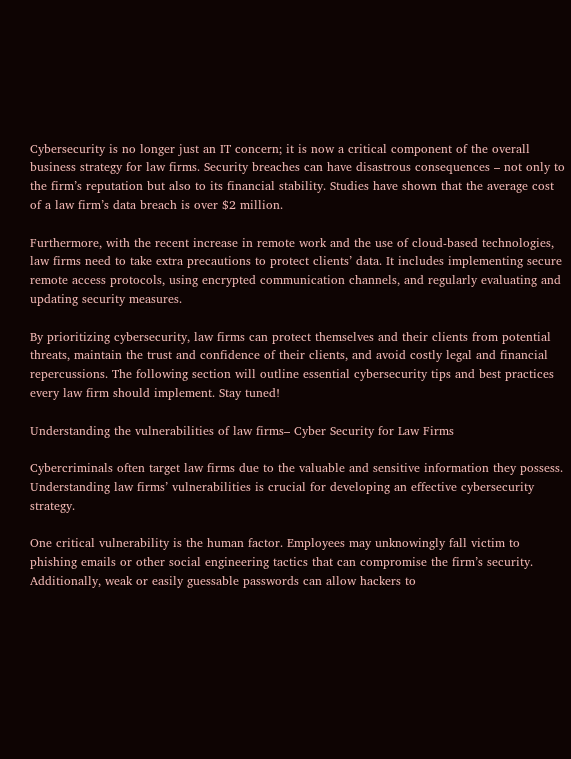Cybersecurity is no longer just an IT concern; it is now a critical component of the overall business strategy for law firms. Security breaches can have disastrous consequences – not only to the firm’s reputation but also to its financial stability. Studies have shown that the average cost of a law firm’s data breach is over $2 million.

Furthermore, with the recent increase in remote work and the use of cloud-based technologies, law firms need to take extra precautions to protect clients’ data. It includes implementing secure remote access protocols, using encrypted communication channels, and regularly evaluating and updating security measures.

By prioritizing cybersecurity, law firms can protect themselves and their clients from potential threats, maintain the trust and confidence of their clients, and avoid costly legal and financial repercussions. The following section will outline essential cybersecurity tips and best practices every law firm should implement. Stay tuned!

Understanding the vulnerabilities of law firms– Cyber Security for Law Firms

Cybercriminals often target law firms due to the valuable and sensitive information they possess. Understanding law firms’ vulnerabilities is crucial for developing an effective cybersecurity strategy.

One critical vulnerability is the human factor. Employees may unknowingly fall victim to phishing emails or other social engineering tactics that can compromise the firm’s security. Additionally, weak or easily guessable passwords can allow hackers to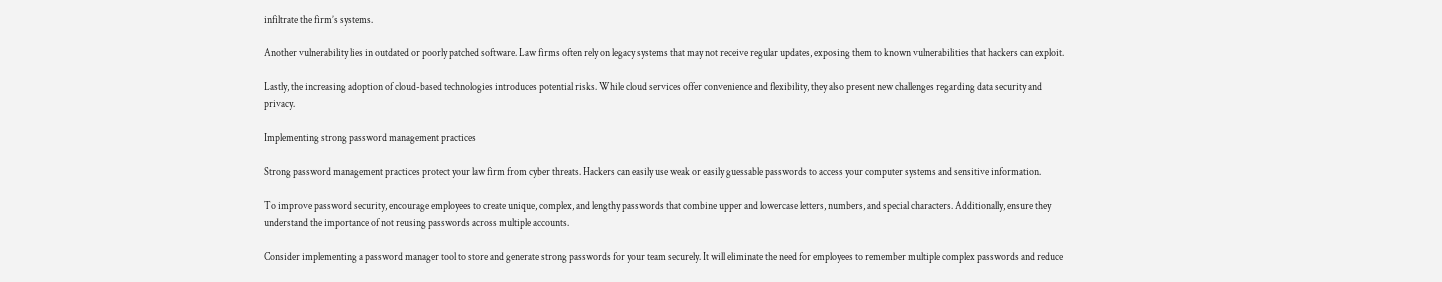infiltrate the firm’s systems.

Another vulnerability lies in outdated or poorly patched software. Law firms often rely on legacy systems that may not receive regular updates, exposing them to known vulnerabilities that hackers can exploit.

Lastly, the increasing adoption of cloud-based technologies introduces potential risks. While cloud services offer convenience and flexibility, they also present new challenges regarding data security and privacy.

Implementing strong password management practices

Strong password management practices protect your law firm from cyber threats. Hackers can easily use weak or easily guessable passwords to access your computer systems and sensitive information.

To improve password security, encourage employees to create unique, complex, and lengthy passwords that combine upper and lowercase letters, numbers, and special characters. Additionally, ensure they understand the importance of not reusing passwords across multiple accounts.

Consider implementing a password manager tool to store and generate strong passwords for your team securely. It will eliminate the need for employees to remember multiple complex passwords and reduce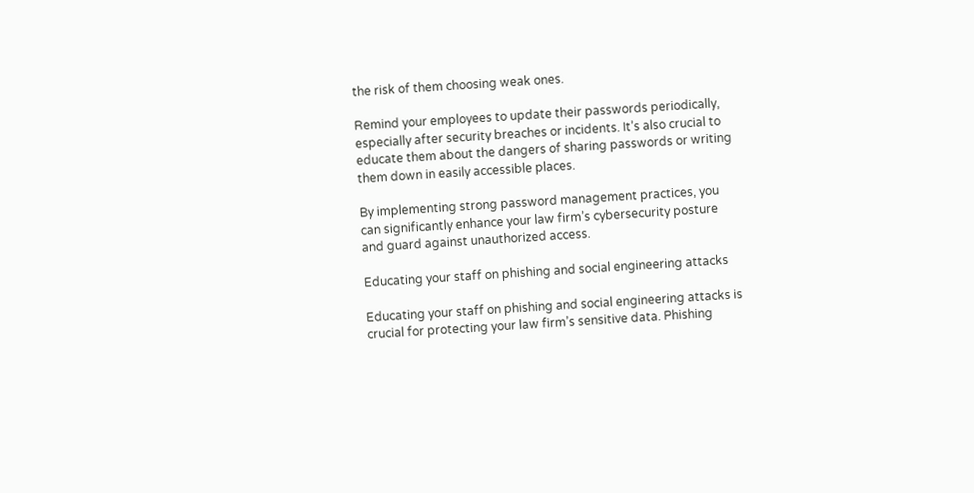the risk of them choosing weak ones.

Remind your employees to update their passwords periodically, especially after security breaches or incidents. It’s also crucial to educate them about the dangers of sharing passwords or writing them down in easily accessible places.

By implementing strong password management practices, you can significantly enhance your law firm’s cybersecurity posture and guard against unauthorized access.

Educating your staff on phishing and social engineering attacks

Educating your staff on phishing and social engineering attacks is crucial for protecting your law firm’s sensitive data. Phishing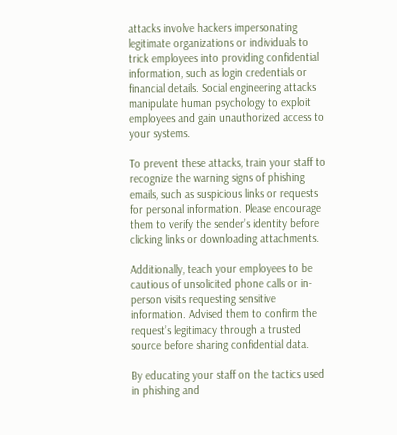attacks involve hackers impersonating legitimate organizations or individuals to trick employees into providing confidential information, such as login credentials or financial details. Social engineering attacks manipulate human psychology to exploit employees and gain unauthorized access to your systems.

To prevent these attacks, train your staff to recognize the warning signs of phishing emails, such as suspicious links or requests for personal information. Please encourage them to verify the sender’s identity before clicking links or downloading attachments.

Additionally, teach your employees to be cautious of unsolicited phone calls or in-person visits requesting sensitive information. Advised them to confirm the request’s legitimacy through a trusted source before sharing confidential data.

By educating your staff on the tactics used in phishing and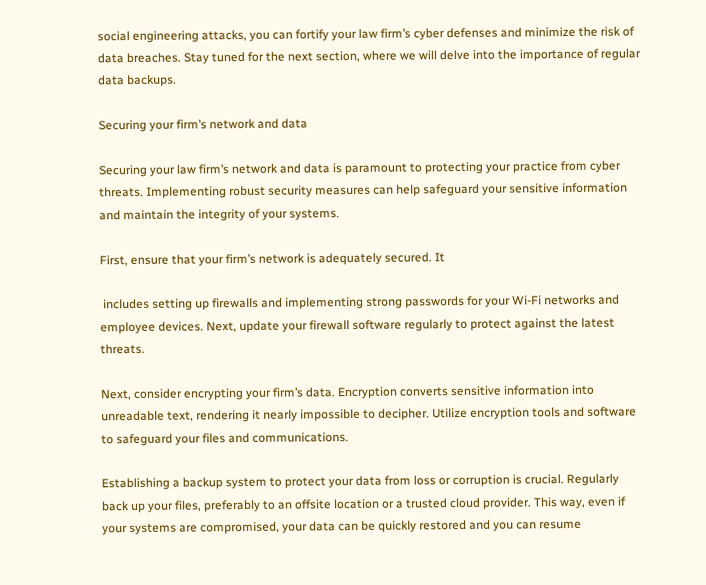social engineering attacks, you can fortify your law firm’s cyber defenses and minimize the risk of data breaches. Stay tuned for the next section, where we will delve into the importance of regular data backups.

Securing your firm’s network and data

Securing your law firm’s network and data is paramount to protecting your practice from cyber threats. Implementing robust security measures can help safeguard your sensitive information and maintain the integrity of your systems.

First, ensure that your firm’s network is adequately secured. It

 includes setting up firewalls and implementing strong passwords for your Wi-Fi networks and employee devices. Next, update your firewall software regularly to protect against the latest threats.

Next, consider encrypting your firm’s data. Encryption converts sensitive information into unreadable text, rendering it nearly impossible to decipher. Utilize encryption tools and software to safeguard your files and communications.

Establishing a backup system to protect your data from loss or corruption is crucial. Regularly back up your files, preferably to an offsite location or a trusted cloud provider. This way, even if your systems are compromised, your data can be quickly restored and you can resume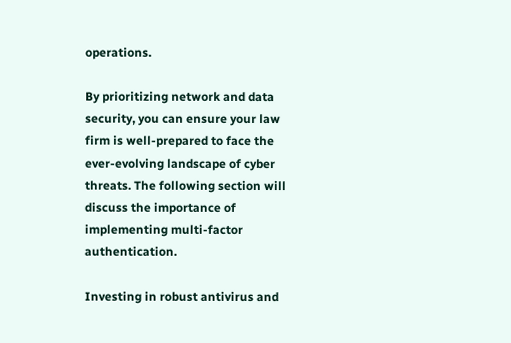operations.

By prioritizing network and data security, you can ensure your law firm is well-prepared to face the ever-evolving landscape of cyber threats. The following section will discuss the importance of implementing multi-factor authentication.

Investing in robust antivirus and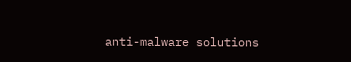anti-malware solutions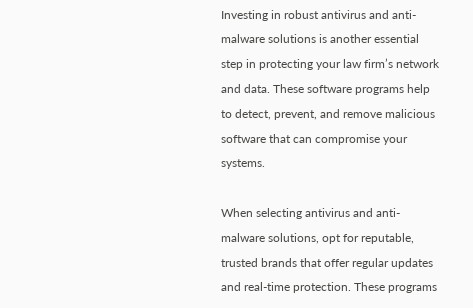Investing in robust antivirus and anti-malware solutions is another essential step in protecting your law firm’s network and data. These software programs help to detect, prevent, and remove malicious software that can compromise your systems.

When selecting antivirus and anti-malware solutions, opt for reputable, trusted brands that offer regular updates and real-time protection. These programs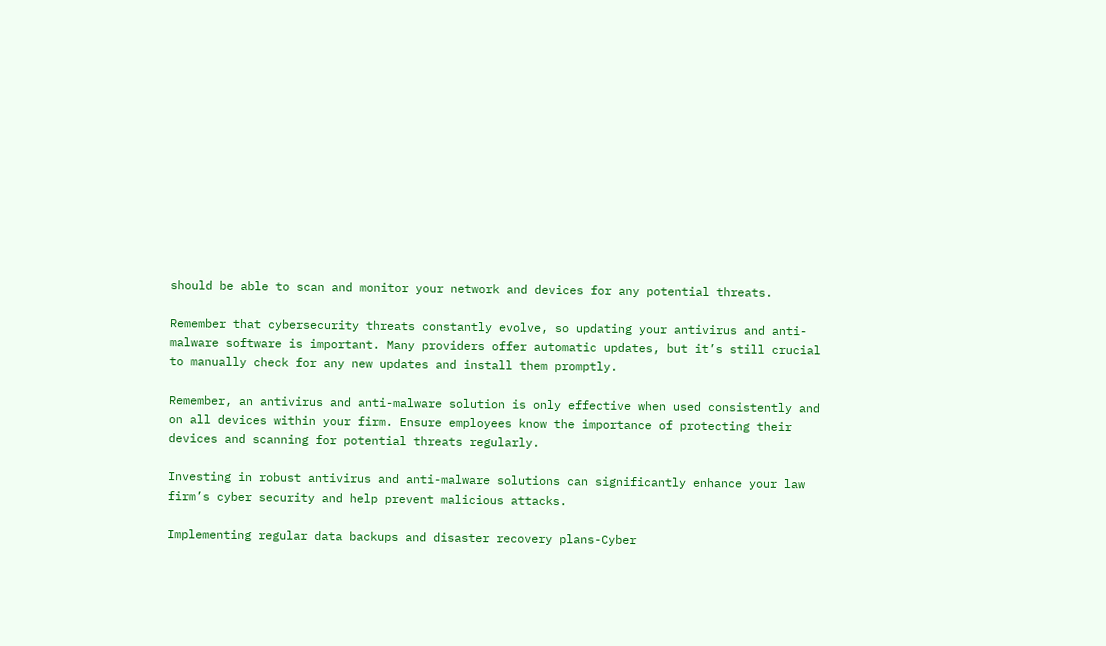should be able to scan and monitor your network and devices for any potential threats.

Remember that cybersecurity threats constantly evolve, so updating your antivirus and anti-malware software is important. Many providers offer automatic updates, but it’s still crucial to manually check for any new updates and install them promptly.

Remember, an antivirus and anti-malware solution is only effective when used consistently and on all devices within your firm. Ensure employees know the importance of protecting their devices and scanning for potential threats regularly.

Investing in robust antivirus and anti-malware solutions can significantly enhance your law firm’s cyber security and help prevent malicious attacks.

Implementing regular data backups and disaster recovery plans-Cyber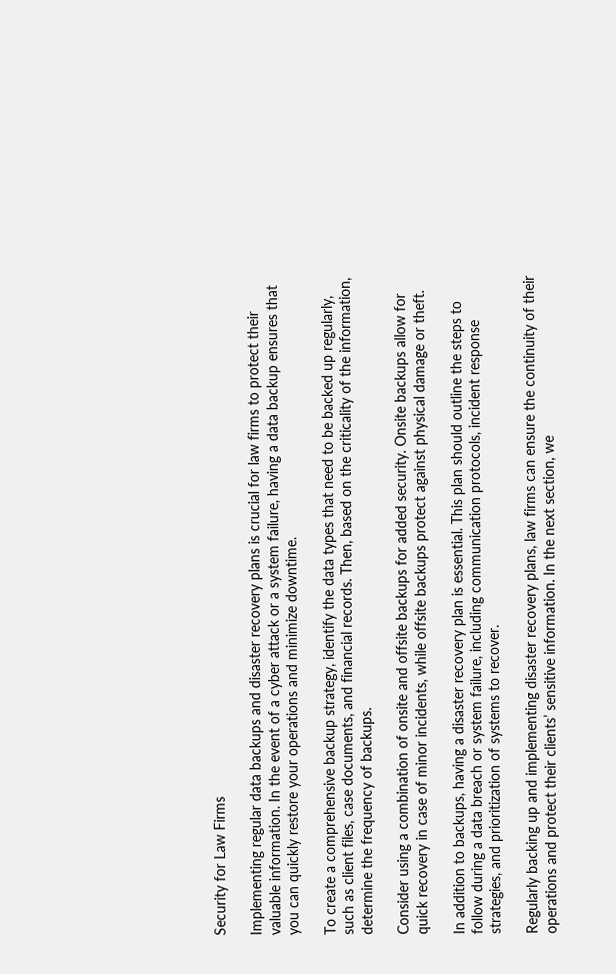Security for Law Firms

Implementing regular data backups and disaster recovery plans is crucial for law firms to protect their valuable information. In the event of a cyber attack or a system failure, having a data backup ensures that you can quickly restore your operations and minimize downtime.

To create a comprehensive backup strategy, identify the data types that need to be backed up regularly, such as client files, case documents, and financial records. Then, based on the criticality of the information, determine the frequency of backups.

Consider using a combination of onsite and offsite backups for added security. Onsite backups allow for quick recovery in case of minor incidents, while offsite backups protect against physical damage or theft.

In addition to backups, having a disaster recovery plan is essential. This plan should outline the steps to follow during a data breach or system failure, including communication protocols, incident response strategies, and prioritization of systems to recover.

Regularly backing up and implementing disaster recovery plans, law firms can ensure the continuity of their operations and protect their clients’ sensitive information. In the next section, we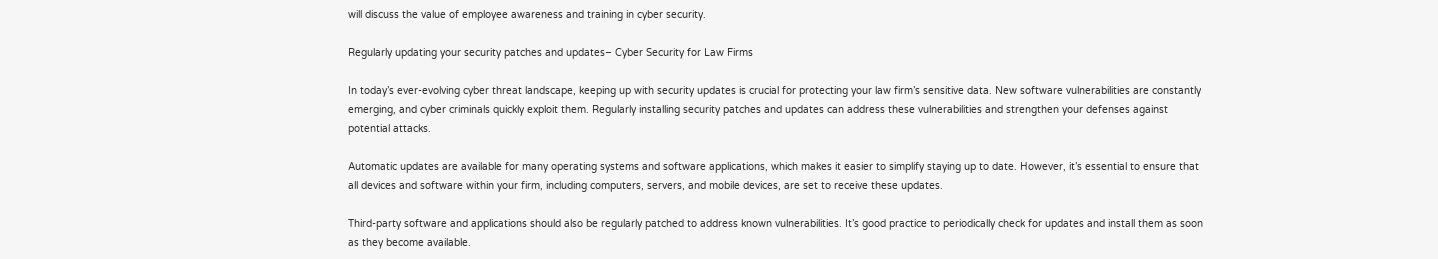will discuss the value of employee awareness and training in cyber security.

Regularly updating your security patches and updates– Cyber Security for Law Firms

In today’s ever-evolving cyber threat landscape, keeping up with security updates is crucial for protecting your law firm’s sensitive data. New software vulnerabilities are constantly emerging, and cyber criminals quickly exploit them. Regularly installing security patches and updates can address these vulnerabilities and strengthen your defenses against potential attacks.

Automatic updates are available for many operating systems and software applications, which makes it easier to simplify staying up to date. However, it’s essential to ensure that all devices and software within your firm, including computers, servers, and mobile devices, are set to receive these updates.

Third-party software and applications should also be regularly patched to address known vulnerabilities. It’s good practice to periodically check for updates and install them as soon as they become available.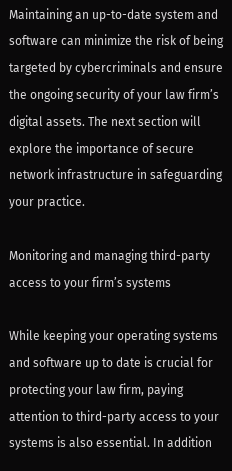Maintaining an up-to-date system and software can minimize the risk of being targeted by cybercriminals and ensure the ongoing security of your law firm’s digital assets. The next section will explore the importance of secure network infrastructure in safeguarding your practice.

Monitoring and managing third-party access to your firm’s systems

While keeping your operating systems and software up to date is crucial for protecting your law firm, paying attention to third-party access to your systems is also essential. In addition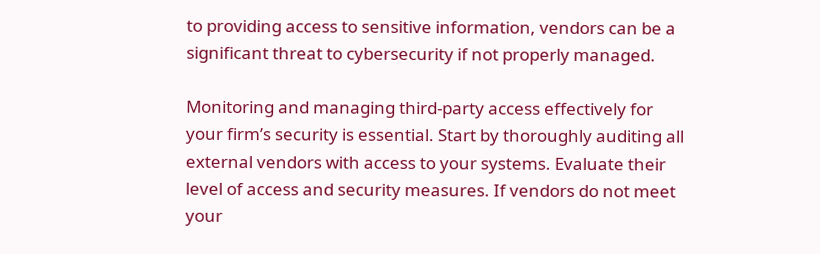to providing access to sensitive information, vendors can be a significant threat to cybersecurity if not properly managed.

Monitoring and managing third-party access effectively for your firm’s security is essential. Start by thoroughly auditing all external vendors with access to your systems. Evaluate their level of access and security measures. If vendors do not meet your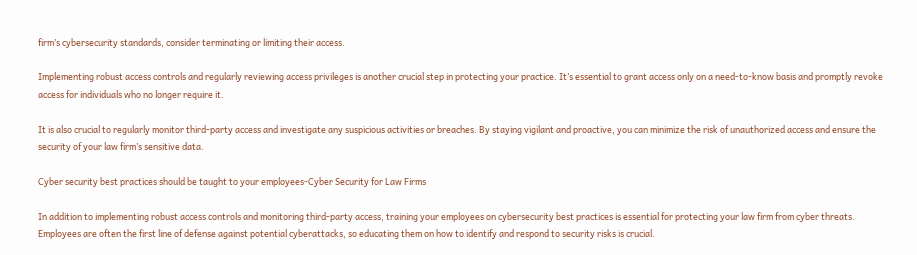firm’s cybersecurity standards, consider terminating or limiting their access.

Implementing robust access controls and regularly reviewing access privileges is another crucial step in protecting your practice. It’s essential to grant access only on a need-to-know basis and promptly revoke access for individuals who no longer require it.

It is also crucial to regularly monitor third-party access and investigate any suspicious activities or breaches. By staying vigilant and proactive, you can minimize the risk of unauthorized access and ensure the security of your law firm’s sensitive data.

Cyber security best practices should be taught to your employees-Cyber Security for Law Firms

In addition to implementing robust access controls and monitoring third-party access, training your employees on cybersecurity best practices is essential for protecting your law firm from cyber threats. Employees are often the first line of defense against potential cyberattacks, so educating them on how to identify and respond to security risks is crucial.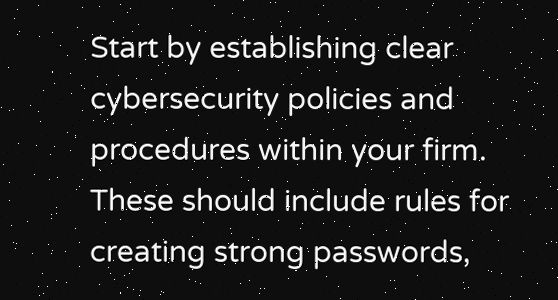Start by establishing clear cybersecurity policies and procedures within your firm. These should include rules for creating strong passwords,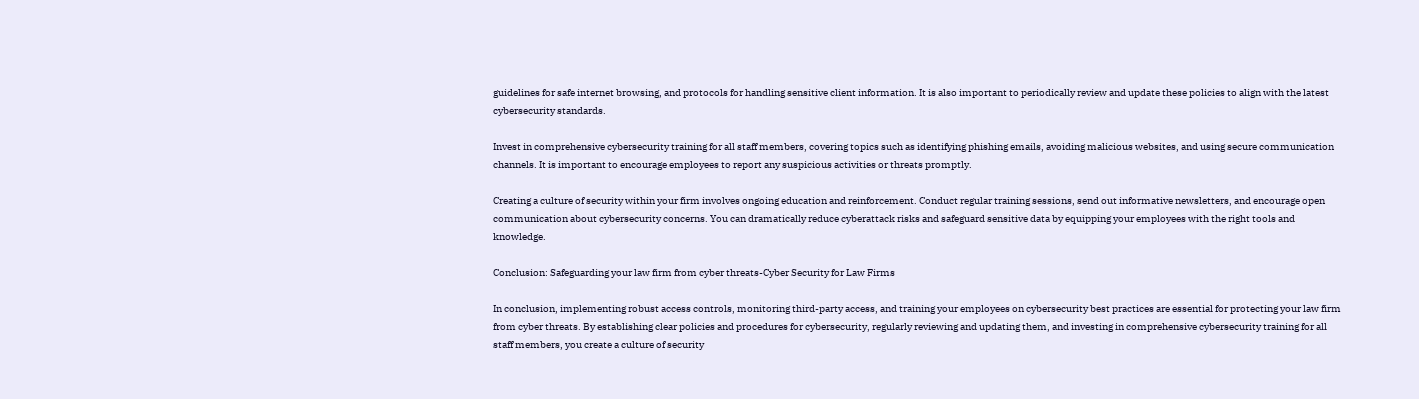guidelines for safe internet browsing, and protocols for handling sensitive client information. It is also important to periodically review and update these policies to align with the latest cybersecurity standards.

Invest in comprehensive cybersecurity training for all staff members, covering topics such as identifying phishing emails, avoiding malicious websites, and using secure communication channels. It is important to encourage employees to report any suspicious activities or threats promptly.

Creating a culture of security within your firm involves ongoing education and reinforcement. Conduct regular training sessions, send out informative newsletters, and encourage open communication about cybersecurity concerns. You can dramatically reduce cyberattack risks and safeguard sensitive data by equipping your employees with the right tools and knowledge.

Conclusion: Safeguarding your law firm from cyber threats-Cyber Security for Law Firms

In conclusion, implementing robust access controls, monitoring third-party access, and training your employees on cybersecurity best practices are essential for protecting your law firm from cyber threats. By establishing clear policies and procedures for cybersecurity, regularly reviewing and updating them, and investing in comprehensive cybersecurity training for all staff members, you create a culture of security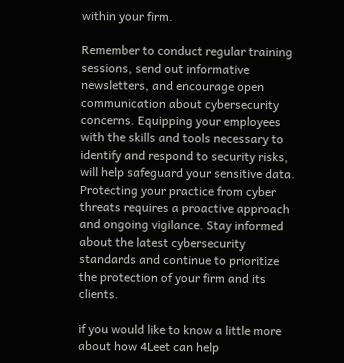within your firm.

Remember to conduct regular training sessions, send out informative newsletters, and encourage open communication about cybersecurity concerns. Equipping your employees with the skills and tools necessary to identify and respond to security risks, will help safeguard your sensitive data. Protecting your practice from cyber threats requires a proactive approach and ongoing vigilance. Stay informed about the latest cybersecurity standards and continue to prioritize the protection of your firm and its clients.

if you would like to know a little more about how 4Leet can help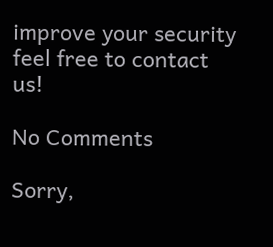improve your security feel free to contact us!

No Comments

Sorry,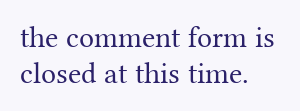the comment form is closed at this time.